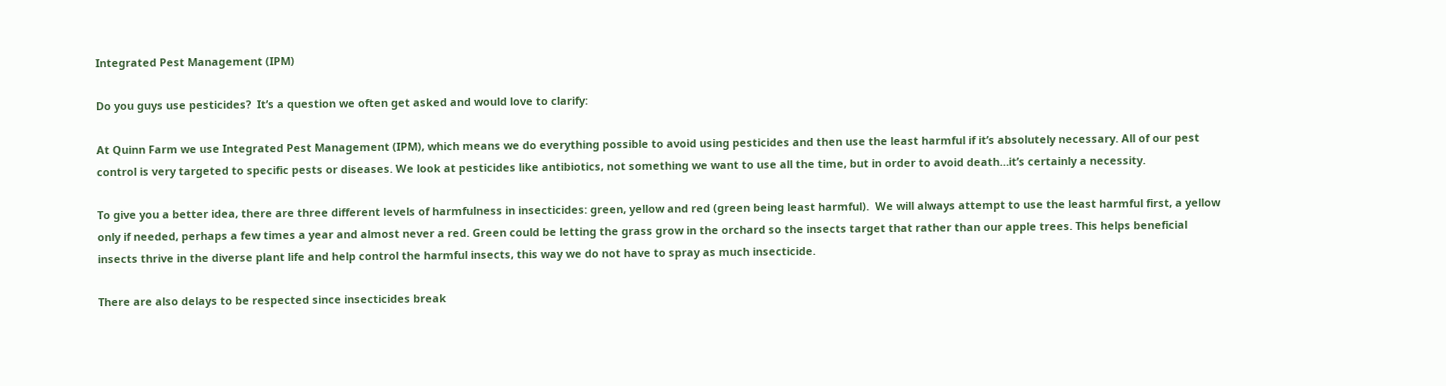Integrated Pest Management (IPM)

Do you guys use pesticides?  It’s a question we often get asked and would love to clarify:

At Quinn Farm we use Integrated Pest Management (IPM), which means we do everything possible to avoid using pesticides and then use the least harmful if it’s absolutely necessary. All of our pest control is very targeted to specific pests or diseases. We look at pesticides like antibiotics, not something we want to use all the time, but in order to avoid death…it’s certainly a necessity.

To give you a better idea, there are three different levels of harmfulness in insecticides: green, yellow and red (green being least harmful).  We will always attempt to use the least harmful first, a yellow only if needed, perhaps a few times a year and almost never a red. Green could be letting the grass grow in the orchard so the insects target that rather than our apple trees. This helps beneficial insects thrive in the diverse plant life and help control the harmful insects, this way we do not have to spray as much insecticide.

There are also delays to be respected since insecticides break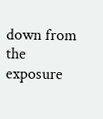down from the exposure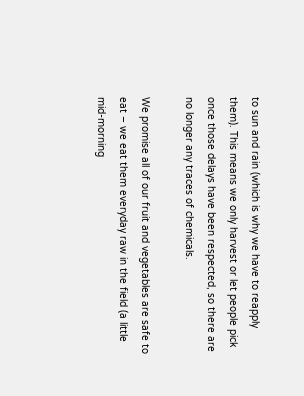to sun and rain (which is why we have to reapply them). This means we only harvest or let people pick once those delays have been respected, so there are no longer any traces of chemicals.

We promise all of our fruit and vegetables are safe to eat – we eat them everyday raw in the field (a little mid-morning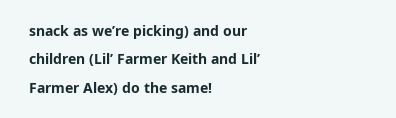snack as we’re picking) and our children (Lil’ Farmer Keith and Lil’ Farmer Alex) do the same!